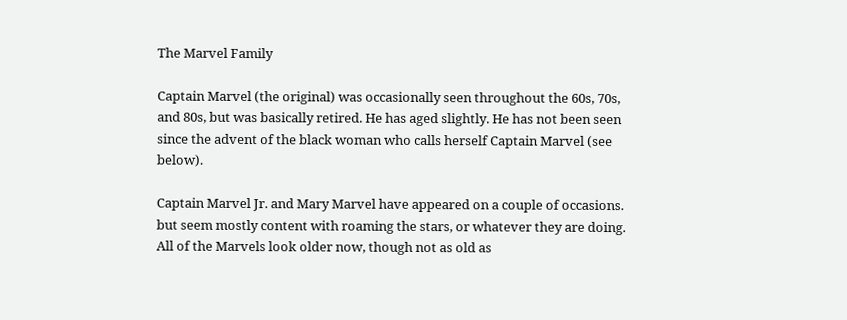The Marvel Family

Captain Marvel (the original) was occasionally seen throughout the 60s, 70s, and 80s, but was basically retired. He has aged slightly. He has not been seen since the advent of the black woman who calls herself Captain Marvel (see below).

Captain Marvel Jr. and Mary Marvel have appeared on a couple of occasions. but seem mostly content with roaming the stars, or whatever they are doing. All of the Marvels look older now, though not as old as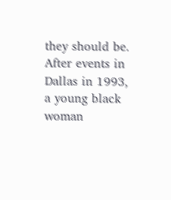they should be. After events in Dallas in 1993, a young black woman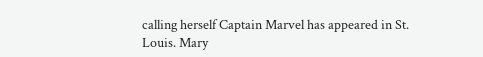calling herself Captain Marvel has appeared in St. Louis. Mary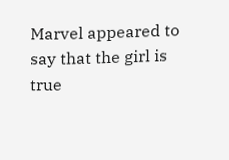Marvel appeared to say that the girl is true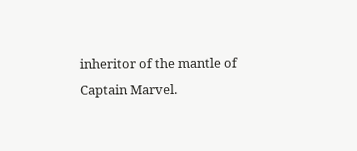inheritor of the mantle of Captain Marvel.